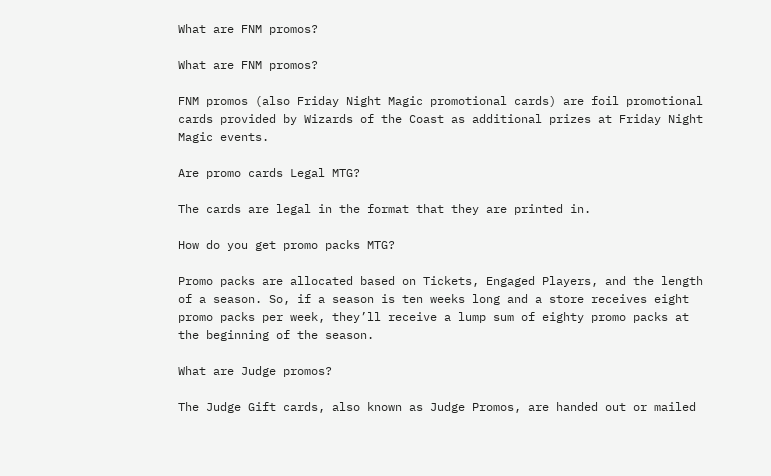What are FNM promos?

What are FNM promos?

FNM promos (also Friday Night Magic promotional cards) are foil promotional cards provided by Wizards of the Coast as additional prizes at Friday Night Magic events.

Are promo cards Legal MTG?

The cards are legal in the format that they are printed in.

How do you get promo packs MTG?

Promo packs are allocated based on Tickets, Engaged Players, and the length of a season. So, if a season is ten weeks long and a store receives eight promo packs per week, they’ll receive a lump sum of eighty promo packs at the beginning of the season.

What are Judge promos?

The Judge Gift cards, also known as Judge Promos, are handed out or mailed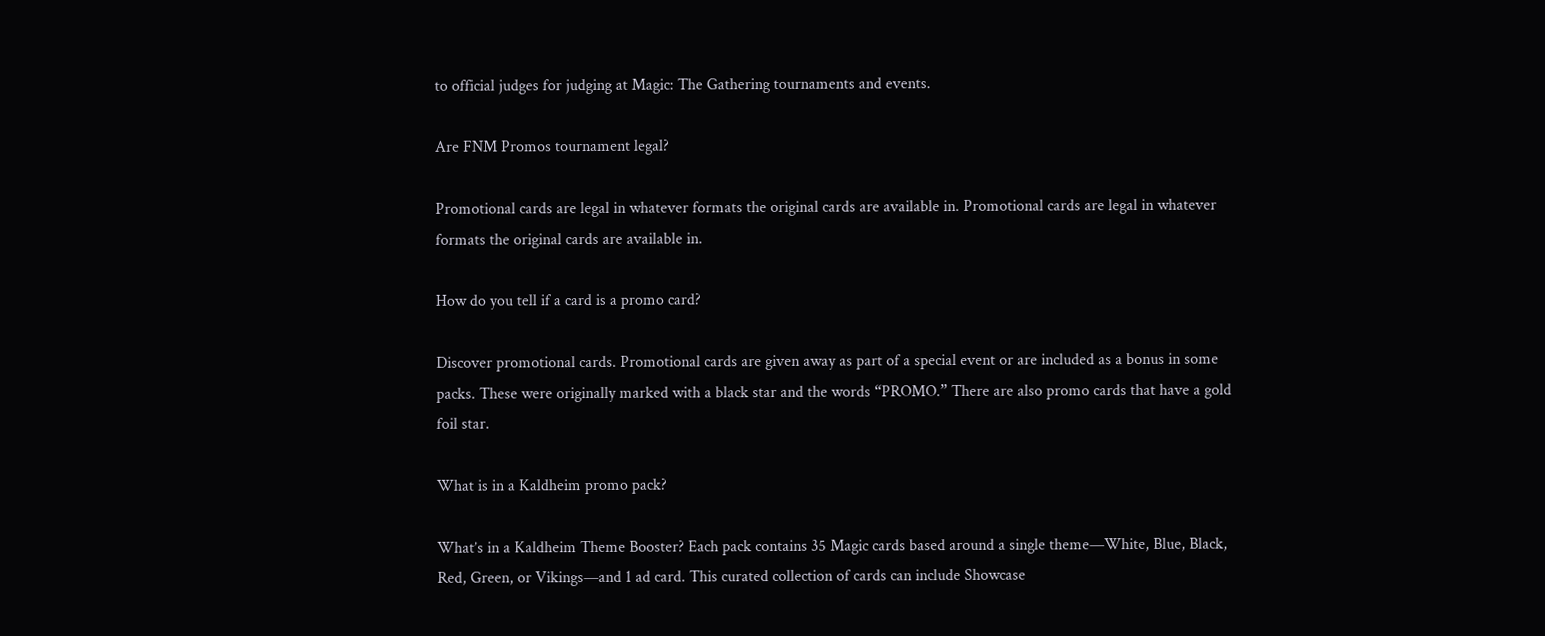to official judges for judging at Magic: The Gathering tournaments and events.

Are FNM Promos tournament legal?

Promotional cards are legal in whatever formats the original cards are available in. Promotional cards are legal in whatever formats the original cards are available in.

How do you tell if a card is a promo card?

Discover promotional cards. Promotional cards are given away as part of a special event or are included as a bonus in some packs. These were originally marked with a black star and the words “PROMO.” There are also promo cards that have a gold foil star.

What is in a Kaldheim promo pack?

What’s in a Kaldheim Theme Booster? Each pack contains 35 Magic cards based around a single theme—White, Blue, Black, Red, Green, or Vikings—and 1 ad card. This curated collection of cards can include Showcase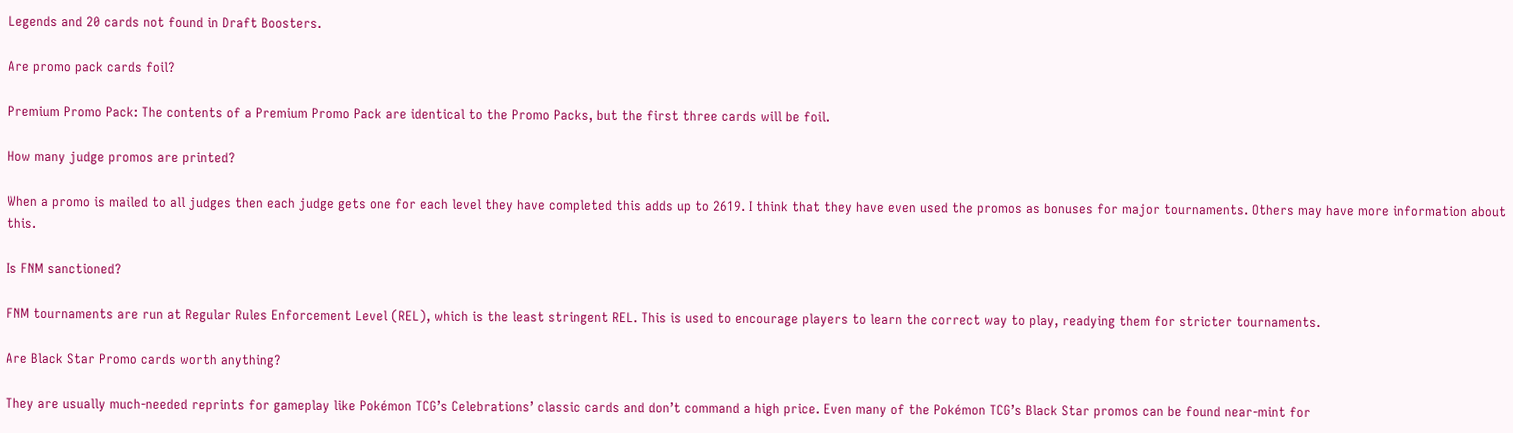Legends and 20 cards not found in Draft Boosters.

Are promo pack cards foil?

Premium Promo Pack: The contents of a Premium Promo Pack are identical to the Promo Packs, but the first three cards will be foil.

How many judge promos are printed?

When a promo is mailed to all judges then each judge gets one for each level they have completed this adds up to 2619. I think that they have even used the promos as bonuses for major tournaments. Others may have more information about this.

Is FNM sanctioned?

FNM tournaments are run at Regular Rules Enforcement Level (REL), which is the least stringent REL. This is used to encourage players to learn the correct way to play, readying them for stricter tournaments.

Are Black Star Promo cards worth anything?

They are usually much-needed reprints for gameplay like Pokémon TCG’s Celebrations’ classic cards and don’t command a high price. Even many of the Pokémon TCG’s Black Star promos can be found near-mint for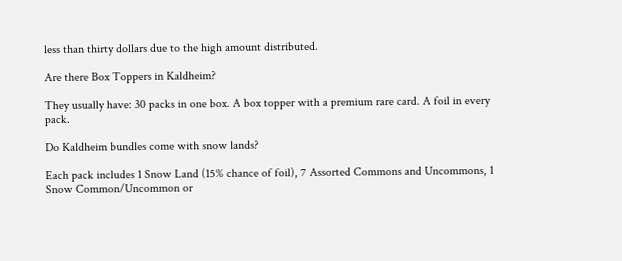less than thirty dollars due to the high amount distributed.

Are there Box Toppers in Kaldheim?

They usually have: 30 packs in one box. A box topper with a premium rare card. A foil in every pack.

Do Kaldheim bundles come with snow lands?

Each pack includes 1 Snow Land (15% chance of foil), 7 Assorted Commons and Uncommons, 1 Snow Common/Uncommon or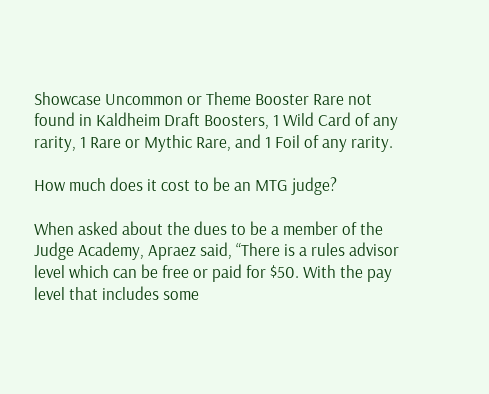Showcase Uncommon or Theme Booster Rare not found in Kaldheim Draft Boosters, 1 Wild Card of any rarity, 1 Rare or Mythic Rare, and 1 Foil of any rarity.

How much does it cost to be an MTG judge?

When asked about the dues to be a member of the Judge Academy, Apraez said, “There is a rules advisor level which can be free or paid for $50. With the pay level that includes some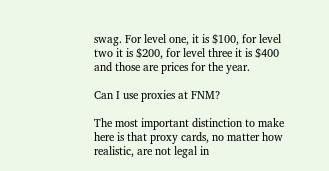swag. For level one, it is $100, for level two it is $200, for level three it is $400 and those are prices for the year.

Can I use proxies at FNM?

The most important distinction to make here is that proxy cards, no matter how realistic, are not legal in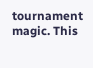tournament magic. This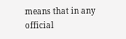means that in any official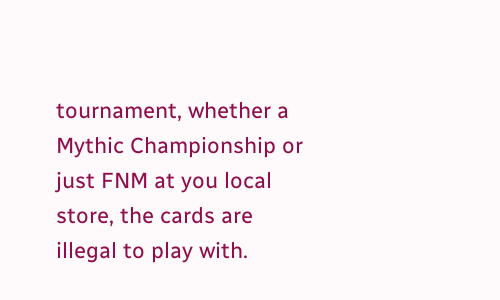tournament, whether a Mythic Championship or just FNM at you local store, the cards are illegal to play with.